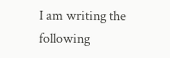I am writing the following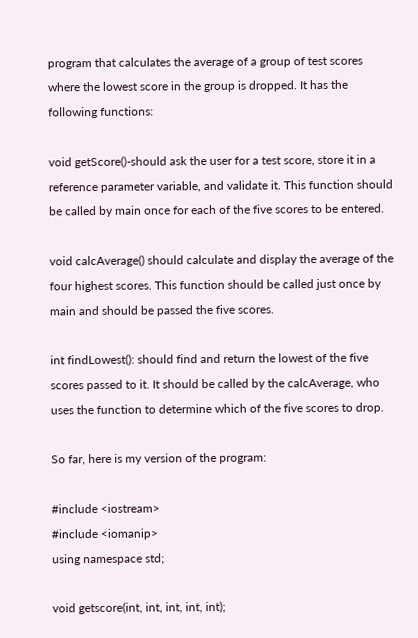program that calculates the average of a group of test scores where the lowest score in the group is dropped. It has the following functions:

void getScore()-should ask the user for a test score, store it in a reference parameter variable, and validate it. This function should be called by main once for each of the five scores to be entered.

void calcAverage() should calculate and display the average of the four highest scores. This function should be called just once by main and should be passed the five scores.

int findLowest(): should find and return the lowest of the five scores passed to it. It should be called by the calcAverage, who uses the function to determine which of the five scores to drop.

So far, here is my version of the program:

#include <iostream>
#include <iomanip>
using namespace std;

void getscore(int, int, int, int, int);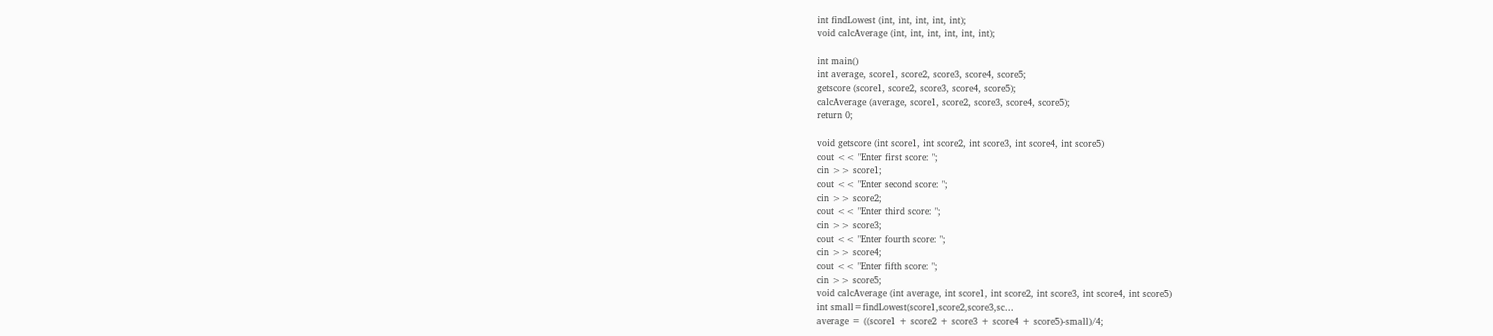int findLowest (int, int, int, int, int);
void calcAverage (int, int, int, int, int, int);

int main()
int average, score1, score2, score3, score4, score5;
getscore (score1, score2, score3, score4, score5);
calcAverage (average, score1, score2, score3, score4, score5);
return 0;

void getscore (int score1, int score2, int score3, int score4, int score5)
cout << "Enter first score: ";
cin >> score1;
cout << "Enter second score: ";
cin >> score2;
cout << "Enter third score: ";
cin >> score3;
cout << "Enter fourth score: ";
cin >> score4;
cout << "Enter fifth score: ";
cin >> score5;
void calcAverage (int average, int score1, int score2, int score3, int score4, int score5)
int small=findLowest(score1,score2,score3,sc…
average = ((score1 + score2 + score3 + score4 + score5)-small)/4;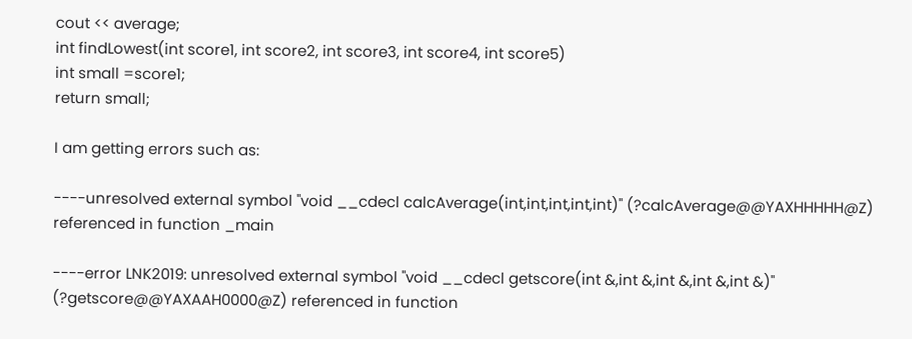cout << average;
int findLowest(int score1, int score2, int score3, int score4, int score5)
int small =score1;
return small;

I am getting errors such as:

----unresolved external symbol "void __cdecl calcAverage(int,int,int,int,int)" (?calcAverage@@YAXHHHHH@Z) referenced in function _main

----error LNK2019: unresolved external symbol "void __cdecl getscore(int &,int &,int &,int &,int &)" (?getscore@@YAXAAH0000@Z) referenced in function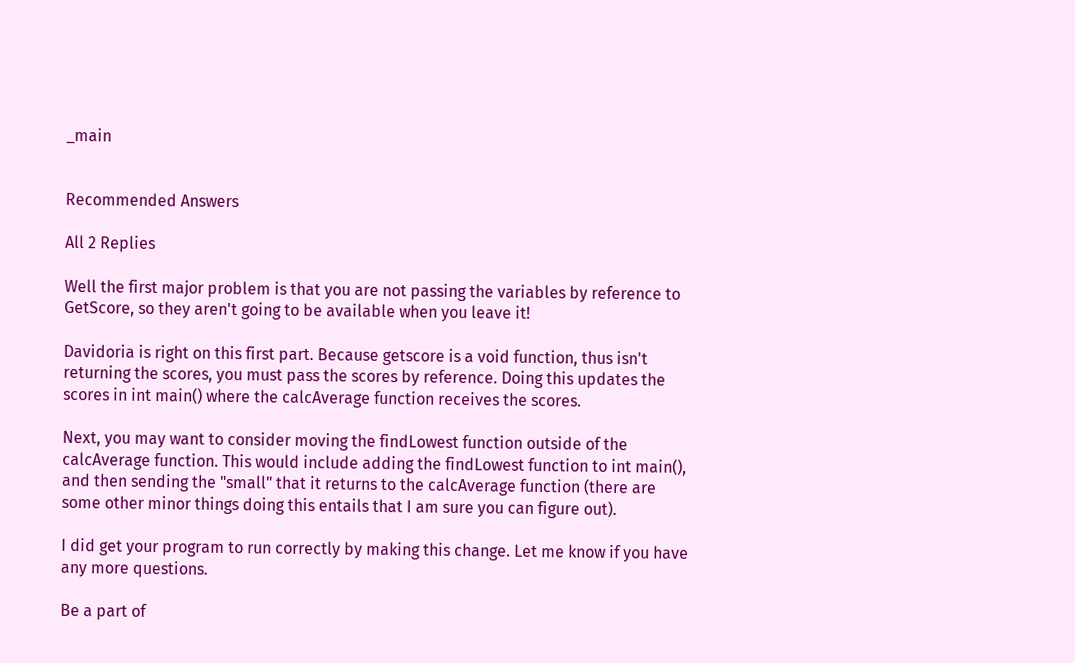_main


Recommended Answers

All 2 Replies

Well the first major problem is that you are not passing the variables by reference to GetScore, so they aren't going to be available when you leave it!

Davidoria is right on this first part. Because getscore is a void function, thus isn't returning the scores, you must pass the scores by reference. Doing this updates the scores in int main() where the calcAverage function receives the scores.

Next, you may want to consider moving the findLowest function outside of the calcAverage function. This would include adding the findLowest function to int main(), and then sending the "small" that it returns to the calcAverage function (there are some other minor things doing this entails that I am sure you can figure out).

I did get your program to run correctly by making this change. Let me know if you have any more questions.

Be a part of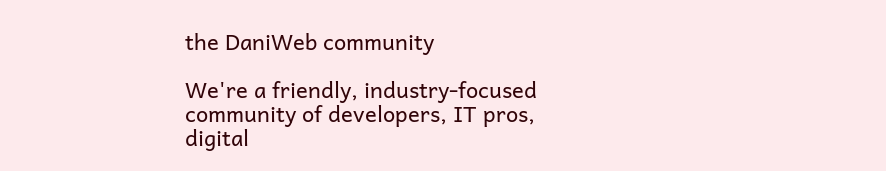the DaniWeb community

We're a friendly, industry-focused community of developers, IT pros, digital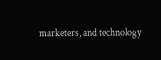marketers, and technology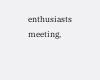enthusiasts meeting,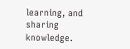learning, and sharing knowledge.